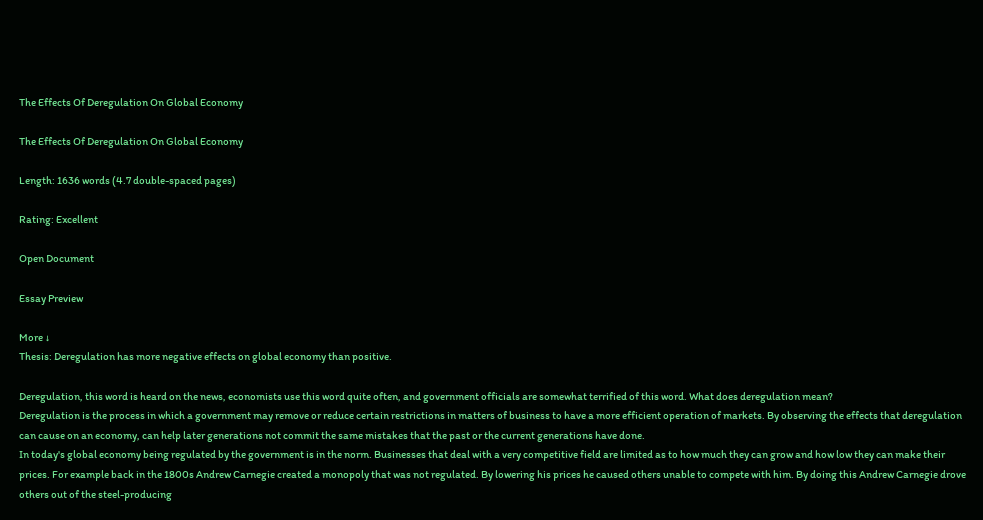The Effects Of Deregulation On Global Economy

The Effects Of Deregulation On Global Economy

Length: 1636 words (4.7 double-spaced pages)

Rating: Excellent

Open Document

Essay Preview

More ↓
Thesis: Deregulation has more negative effects on global economy than positive.

Deregulation, this word is heard on the news, economists use this word quite often, and government officials are somewhat terrified of this word. What does deregulation mean?
Deregulation is the process in which a government may remove or reduce certain restrictions in matters of business to have a more efficient operation of markets. By observing the effects that deregulation can cause on an economy, can help later generations not commit the same mistakes that the past or the current generations have done.
In today's global economy being regulated by the government is in the norm. Businesses that deal with a very competitive field are limited as to how much they can grow and how low they can make their prices. For example back in the 1800s Andrew Carnegie created a monopoly that was not regulated. By lowering his prices he caused others unable to compete with him. By doing this Andrew Carnegie drove others out of the steel-producing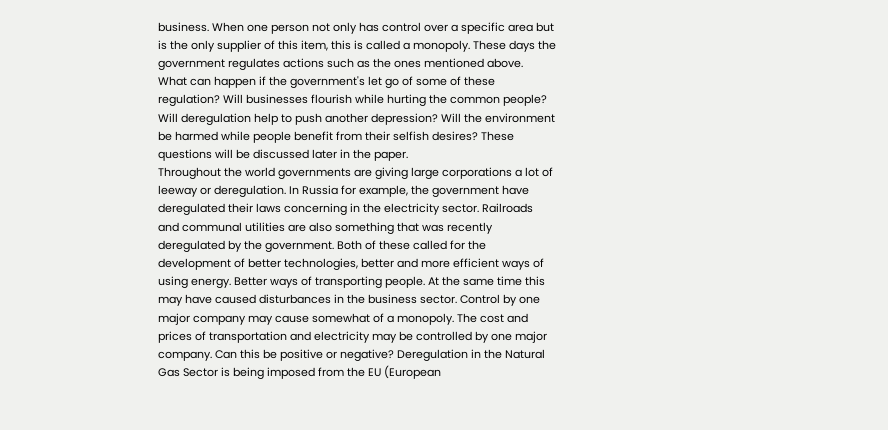business. When one person not only has control over a specific area but is the only supplier of this item, this is called a monopoly. These days the government regulates actions such as the ones mentioned above.
What can happen if the government's let go of some of these regulation? Will businesses flourish while hurting the common people? Will deregulation help to push another depression? Will the environment be harmed while people benefit from their selfish desires? These questions will be discussed later in the paper.
Throughout the world governments are giving large corporations a lot of leeway or deregulation. In Russia for example, the government have deregulated their laws concerning in the electricity sector. Railroads and communal utilities are also something that was recently deregulated by the government. Both of these called for the development of better technologies, better and more efficient ways of using energy. Better ways of transporting people. At the same time this may have caused disturbances in the business sector. Control by one major company may cause somewhat of a monopoly. The cost and prices of transportation and electricity may be controlled by one major company. Can this be positive or negative? Deregulation in the Natural Gas Sector is being imposed from the EU (European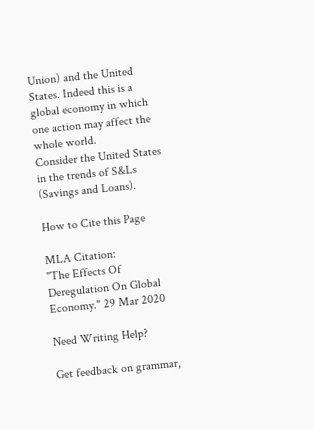Union) and the United States. Indeed this is a global economy in which one action may affect the whole world.
Consider the United States in the trends of S&Ls (Savings and Loans).

How to Cite this Page

MLA Citation:
"The Effects Of Deregulation On Global Economy." 29 Mar 2020

Need Writing Help?

Get feedback on grammar,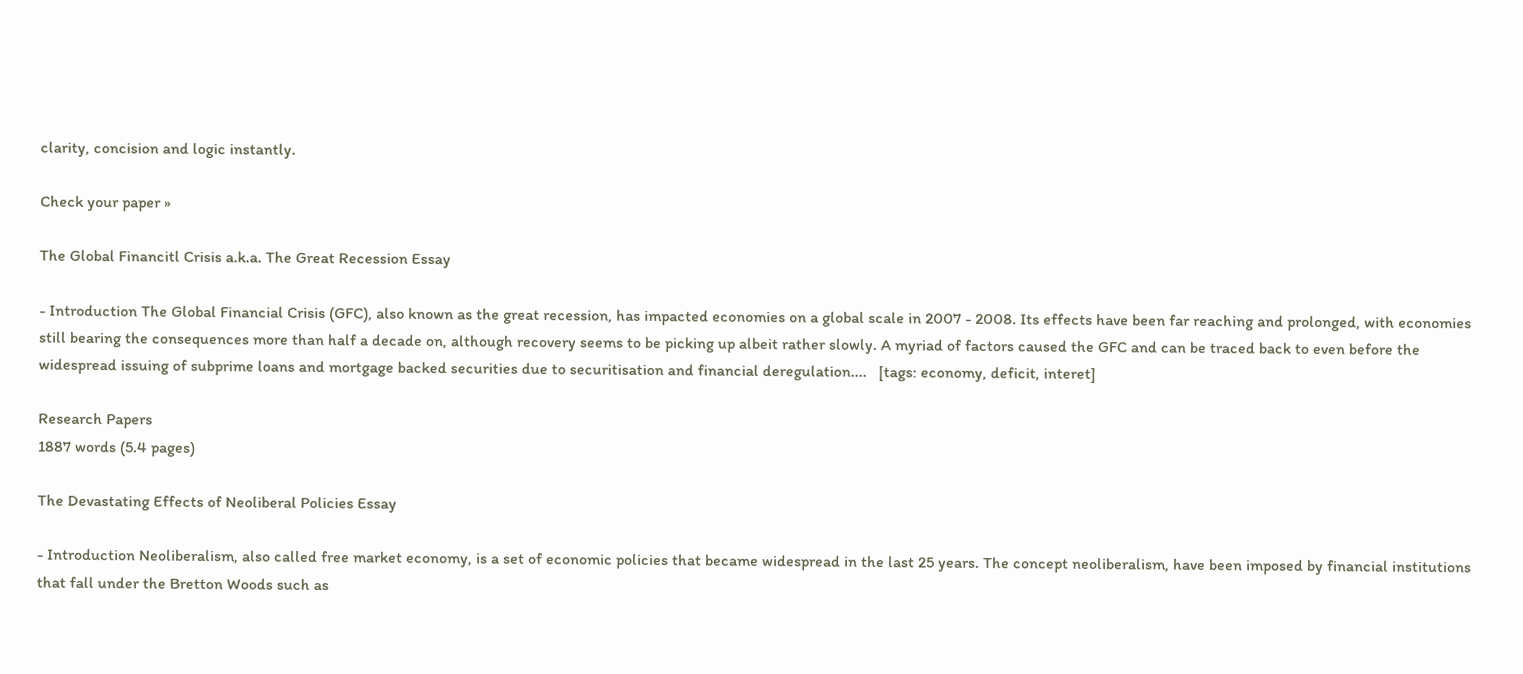clarity, concision and logic instantly.

Check your paper »

The Global Financitl Crisis a.k.a. The Great Recession Essay

- Introduction The Global Financial Crisis (GFC), also known as the great recession, has impacted economies on a global scale in 2007 - 2008. Its effects have been far reaching and prolonged, with economies still bearing the consequences more than half a decade on, although recovery seems to be picking up albeit rather slowly. A myriad of factors caused the GFC and can be traced back to even before the widespread issuing of subprime loans and mortgage backed securities due to securitisation and financial deregulation....   [tags: economy, deficit, interet]

Research Papers
1887 words (5.4 pages)

The Devastating Effects of Neoliberal Policies Essay

- Introduction Neoliberalism, also called free market economy, is a set of economic policies that became widespread in the last 25 years. The concept neoliberalism, have been imposed by financial institutions that fall under the Bretton Woods such as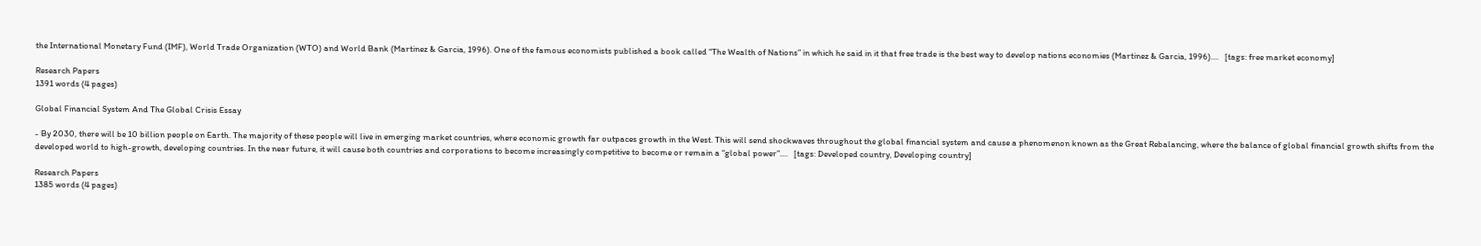the International Monetary Fund (IMF), World Trade Organization (WTO) and World Bank (Martinez & Garcia, 1996). One of the famous economists published a book called “The Wealth of Nations” in which he said in it that free trade is the best way to develop nations economies (Martinez & Garcia, 1996)....   [tags: free market economy]

Research Papers
1391 words (4 pages)

Global Financial System And The Global Crisis Essay

- By 2030, there will be 10 billion people on Earth. The majority of these people will live in emerging market countries, where economic growth far outpaces growth in the West. This will send shockwaves throughout the global financial system and cause a phenomenon known as the Great Rebalancing, where the balance of global financial growth shifts from the developed world to high-growth, developing countries. In the near future, it will cause both countries and corporations to become increasingly competitive to become or remain a “global power”....   [tags: Developed country, Developing country]

Research Papers
1385 words (4 pages)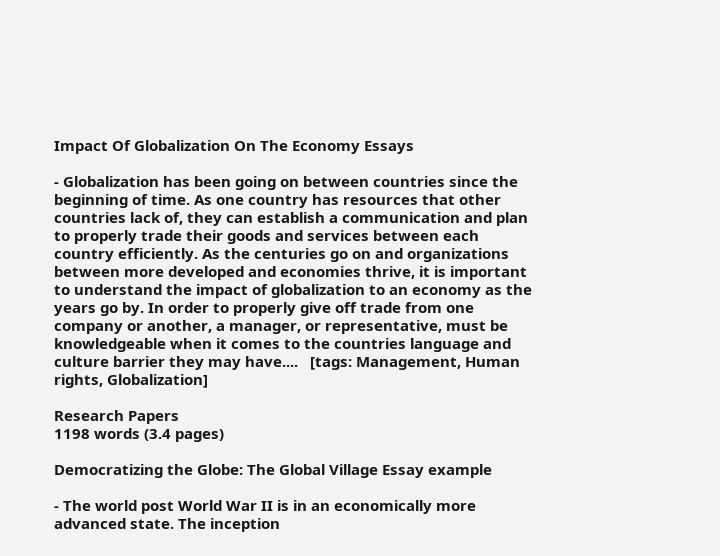Impact Of Globalization On The Economy Essays

- Globalization has been going on between countries since the beginning of time. As one country has resources that other countries lack of, they can establish a communication and plan to properly trade their goods and services between each country efficiently. As the centuries go on and organizations between more developed and economies thrive, it is important to understand the impact of globalization to an economy as the years go by. In order to properly give off trade from one company or another, a manager, or representative, must be knowledgeable when it comes to the countries language and culture barrier they may have....   [tags: Management, Human rights, Globalization]

Research Papers
1198 words (3.4 pages)

Democratizing the Globe: The Global Village Essay example

- The world post World War II is in an economically more advanced state. The inception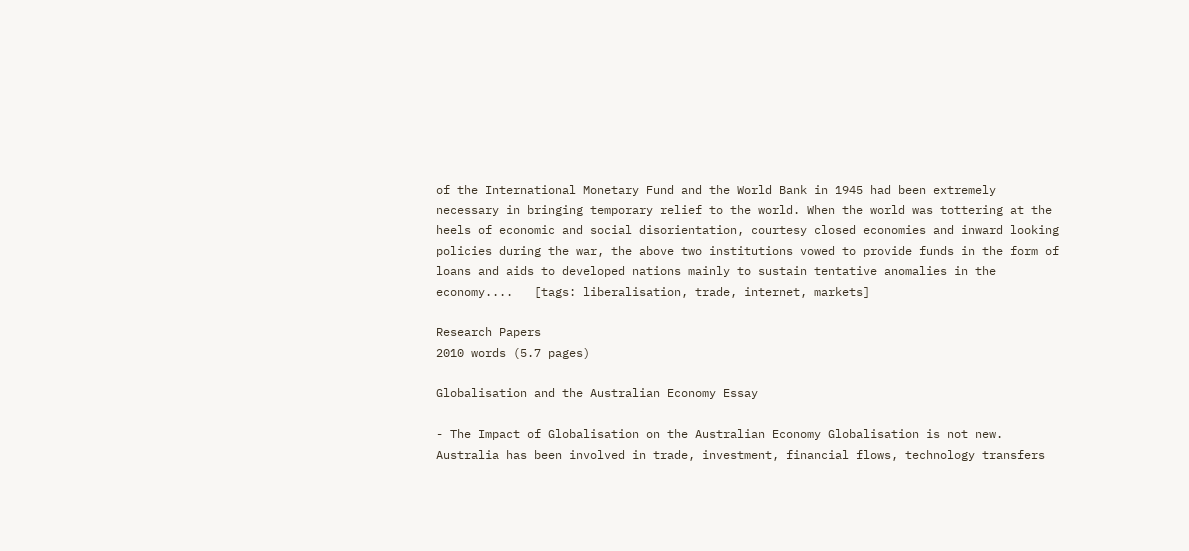of the International Monetary Fund and the World Bank in 1945 had been extremely necessary in bringing temporary relief to the world. When the world was tottering at the heels of economic and social disorientation, courtesy closed economies and inward looking policies during the war, the above two institutions vowed to provide funds in the form of loans and aids to developed nations mainly to sustain tentative anomalies in the economy....   [tags: liberalisation, trade, internet, markets]

Research Papers
2010 words (5.7 pages)

Globalisation and the Australian Economy Essay

- The Impact of Globalisation on the Australian Economy Globalisation is not new. Australia has been involved in trade, investment, financial flows, technology transfers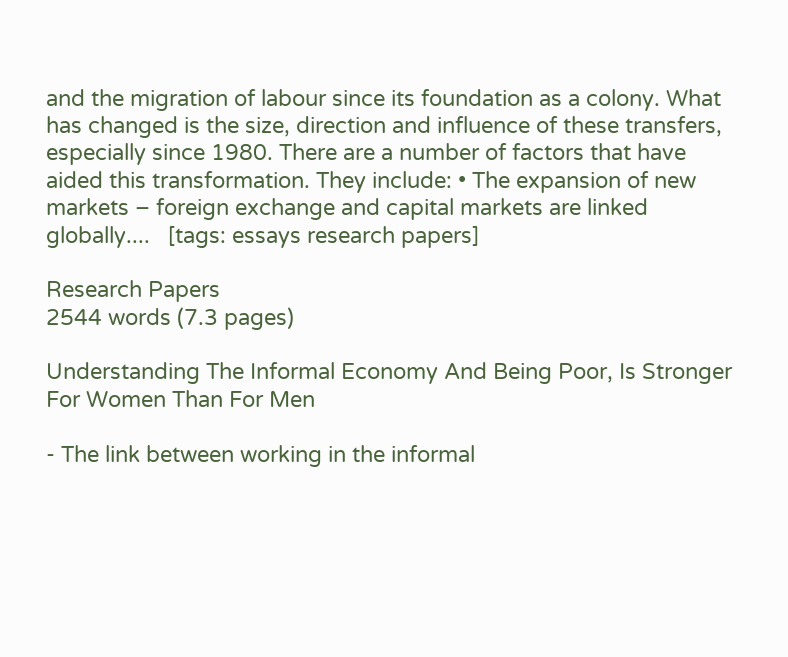and the migration of labour since its foundation as a colony. What has changed is the size, direction and influence of these transfers, especially since 1980. There are a number of factors that have aided this transformation. They include: • The expansion of new markets – foreign exchange and capital markets are linked globally....   [tags: essays research papers]

Research Papers
2544 words (7.3 pages)

Understanding The Informal Economy And Being Poor, Is Stronger For Women Than For Men

- The link between working in the informal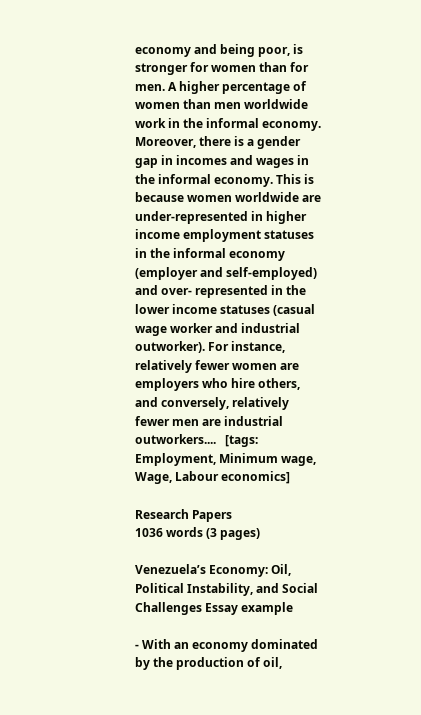economy and being poor, is stronger for women than for men. A higher percentage of women than men worldwide work in the informal economy. Moreover, there is a gender gap in incomes and wages in the informal economy. This is because women worldwide are under-represented in higher income employment statuses in the informal economy (employer and self-employed) and over- represented in the lower income statuses (casual wage worker and industrial outworker). For instance, relatively fewer women are employers who hire others, and conversely, relatively fewer men are industrial outworkers....   [tags: Employment, Minimum wage, Wage, Labour economics]

Research Papers
1036 words (3 pages)

Venezuela’s Economy: Oil, Political Instability, and Social Challenges Essay example

- With an economy dominated by the production of oil,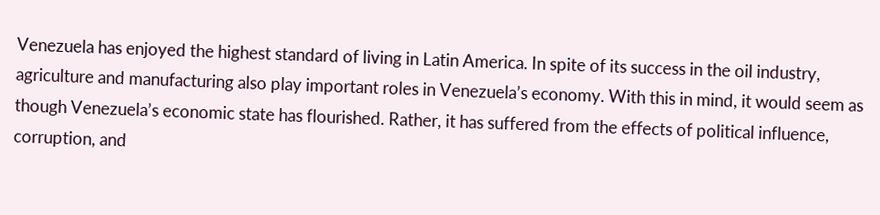Venezuela has enjoyed the highest standard of living in Latin America. In spite of its success in the oil industry, agriculture and manufacturing also play important roles in Venezuela’s economy. With this in mind, it would seem as though Venezuela’s economic state has flourished. Rather, it has suffered from the effects of political influence, corruption, and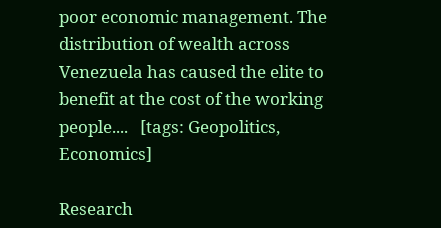poor economic management. The distribution of wealth across Venezuela has caused the elite to benefit at the cost of the working people....   [tags: Geopolitics, Economics]

Research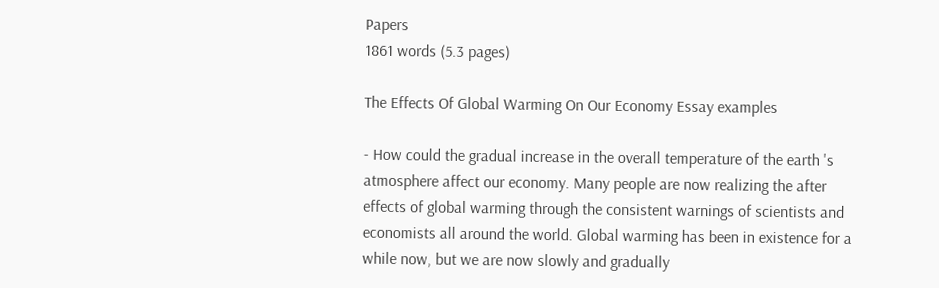Papers
1861 words (5.3 pages)

The Effects Of Global Warming On Our Economy Essay examples

- How could the gradual increase in the overall temperature of the earth 's atmosphere affect our economy. Many people are now realizing the after effects of global warming through the consistent warnings of scientists and economists all around the world. Global warming has been in existence for a while now, but we are now slowly and gradually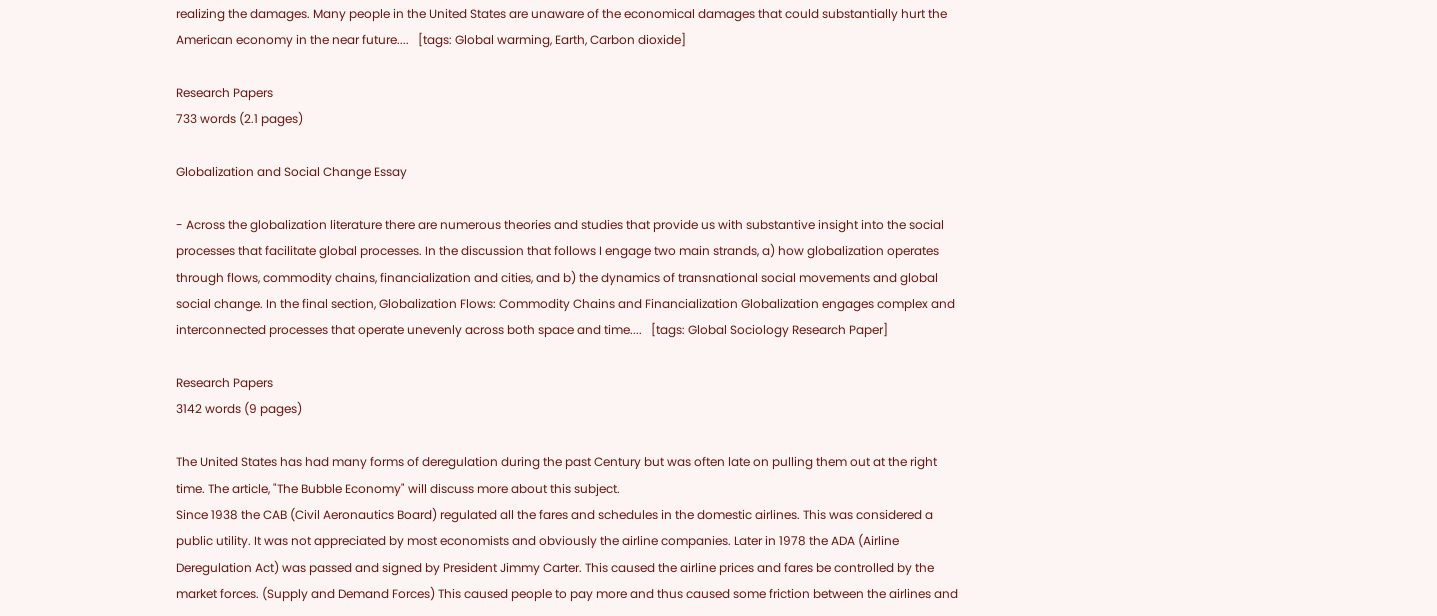realizing the damages. Many people in the United States are unaware of the economical damages that could substantially hurt the American economy in the near future....   [tags: Global warming, Earth, Carbon dioxide]

Research Papers
733 words (2.1 pages)

Globalization and Social Change Essay

- Across the globalization literature there are numerous theories and studies that provide us with substantive insight into the social processes that facilitate global processes. In the discussion that follows I engage two main strands, a) how globalization operates through flows, commodity chains, financialization and cities, and b) the dynamics of transnational social movements and global social change. In the final section, Globalization Flows: Commodity Chains and Financialization Globalization engages complex and interconnected processes that operate unevenly across both space and time....   [tags: Global Sociology Research Paper]

Research Papers
3142 words (9 pages)

The United States has had many forms of deregulation during the past Century but was often late on pulling them out at the right time. The article, "The Bubble Economy" will discuss more about this subject.
Since 1938 the CAB (Civil Aeronautics Board) regulated all the fares and schedules in the domestic airlines. This was considered a public utility. It was not appreciated by most economists and obviously the airline companies. Later in 1978 the ADA (Airline Deregulation Act) was passed and signed by President Jimmy Carter. This caused the airline prices and fares be controlled by the market forces. (Supply and Demand Forces) This caused people to pay more and thus caused some friction between the airlines and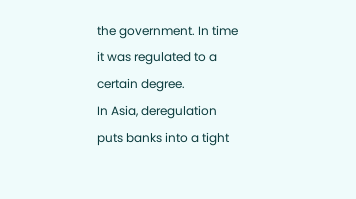the government. In time it was regulated to a certain degree.
In Asia, deregulation puts banks into a tight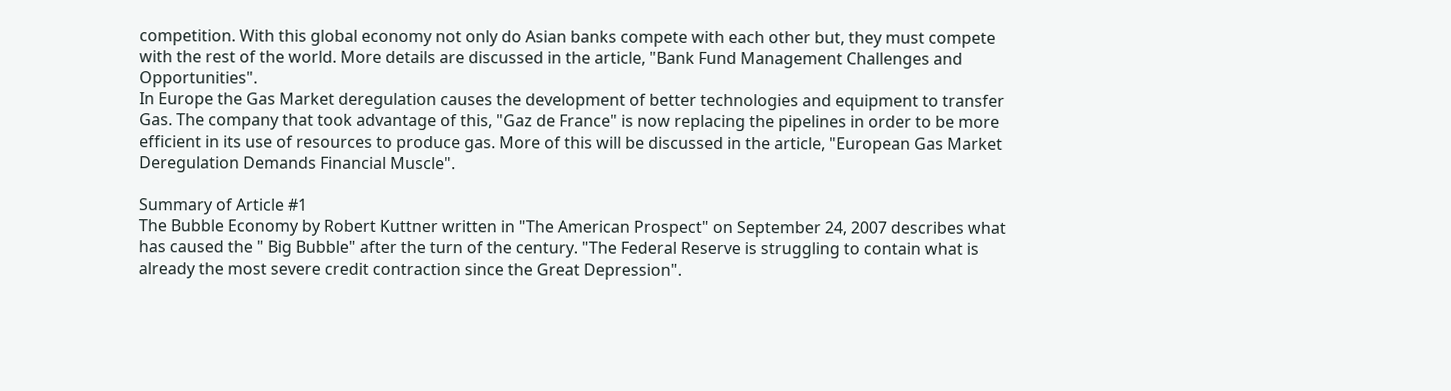competition. With this global economy not only do Asian banks compete with each other but, they must compete with the rest of the world. More details are discussed in the article, "Bank Fund Management Challenges and Opportunities".
In Europe the Gas Market deregulation causes the development of better technologies and equipment to transfer Gas. The company that took advantage of this, "Gaz de France" is now replacing the pipelines in order to be more efficient in its use of resources to produce gas. More of this will be discussed in the article, "European Gas Market Deregulation Demands Financial Muscle".

Summary of Article #1
The Bubble Economy by Robert Kuttner written in "The American Prospect" on September 24, 2007 describes what has caused the " Big Bubble" after the turn of the century. "The Federal Reserve is struggling to contain what is already the most severe credit contraction since the Great Depression".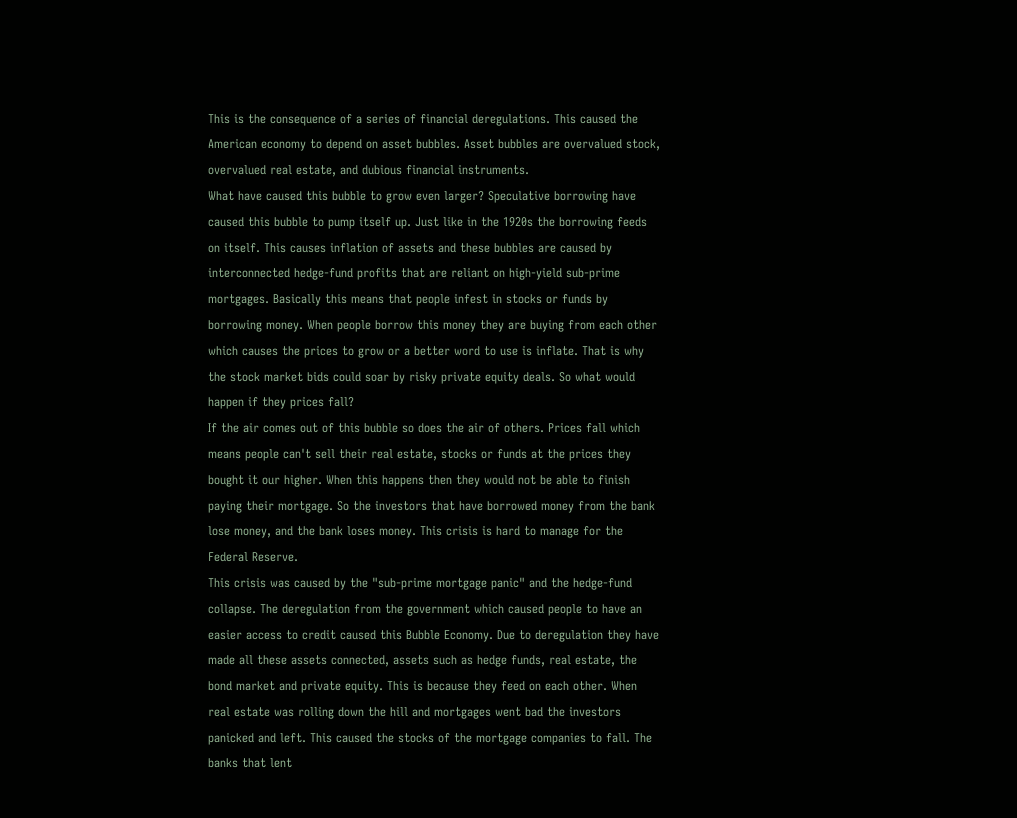This is the consequence of a series of financial deregulations. This caused the American economy to depend on asset bubbles. Asset bubbles are overvalued stock, overvalued real estate, and dubious financial instruments.
What have caused this bubble to grow even larger? Speculative borrowing have caused this bubble to pump itself up. Just like in the 1920s the borrowing feeds on itself. This causes inflation of assets and these bubbles are caused by interconnected hedge-fund profits that are reliant on high-yield sub-prime mortgages. Basically this means that people infest in stocks or funds by borrowing money. When people borrow this money they are buying from each other which causes the prices to grow or a better word to use is inflate. That is why the stock market bids could soar by risky private equity deals. So what would happen if they prices fall?
If the air comes out of this bubble so does the air of others. Prices fall which means people can't sell their real estate, stocks or funds at the prices they bought it our higher. When this happens then they would not be able to finish paying their mortgage. So the investors that have borrowed money from the bank lose money, and the bank loses money. This crisis is hard to manage for the Federal Reserve.
This crisis was caused by the "sub-prime mortgage panic" and the hedge-fund collapse. The deregulation from the government which caused people to have an easier access to credit caused this Bubble Economy. Due to deregulation they have made all these assets connected, assets such as hedge funds, real estate, the bond market and private equity. This is because they feed on each other. When real estate was rolling down the hill and mortgages went bad the investors panicked and left. This caused the stocks of the mortgage companies to fall. The banks that lent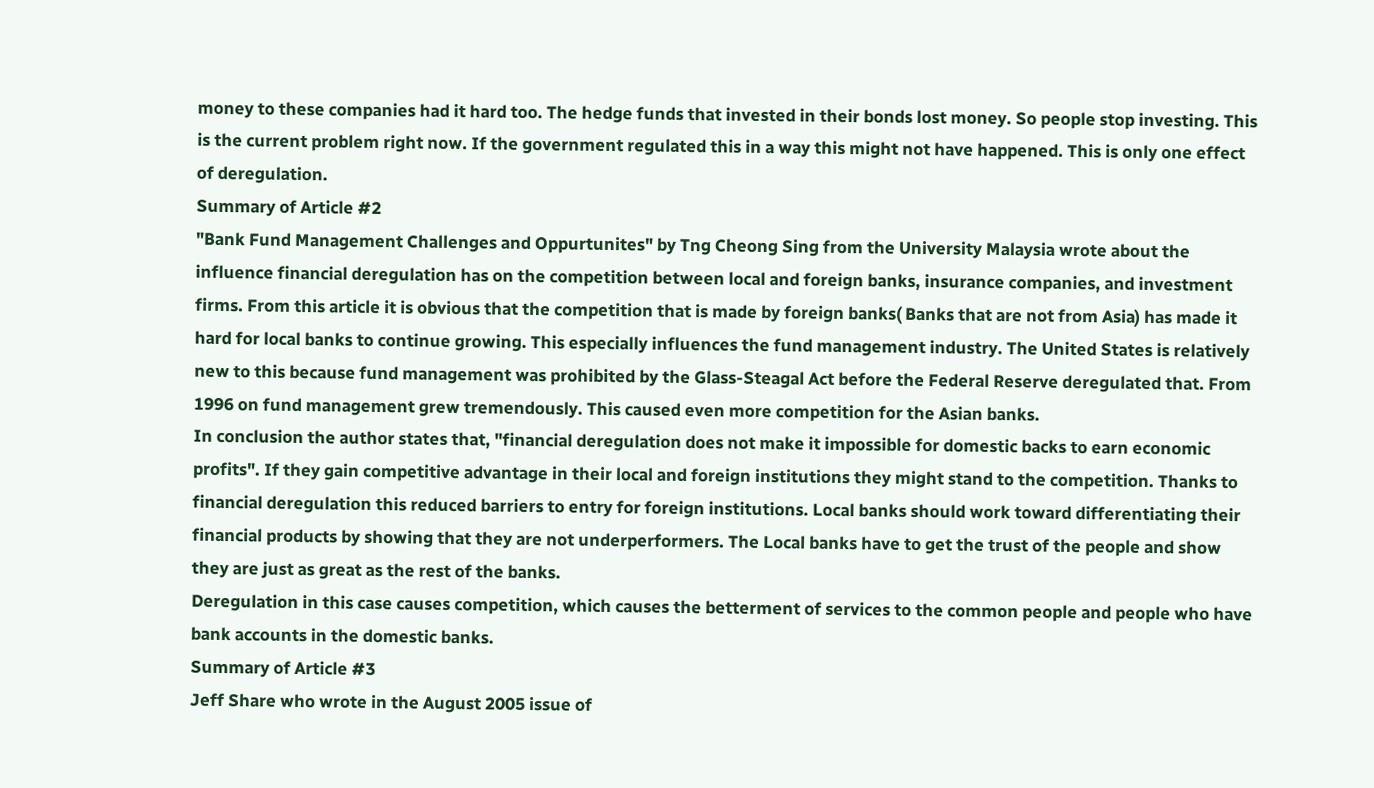money to these companies had it hard too. The hedge funds that invested in their bonds lost money. So people stop investing. This is the current problem right now. If the government regulated this in a way this might not have happened. This is only one effect of deregulation.
Summary of Article #2
"Bank Fund Management Challenges and Oppurtunites" by Tng Cheong Sing from the University Malaysia wrote about the influence financial deregulation has on the competition between local and foreign banks, insurance companies, and investment firms. From this article it is obvious that the competition that is made by foreign banks( Banks that are not from Asia) has made it hard for local banks to continue growing. This especially influences the fund management industry. The United States is relatively new to this because fund management was prohibited by the Glass-Steagal Act before the Federal Reserve deregulated that. From 1996 on fund management grew tremendously. This caused even more competition for the Asian banks.
In conclusion the author states that, "financial deregulation does not make it impossible for domestic backs to earn economic profits". If they gain competitive advantage in their local and foreign institutions they might stand to the competition. Thanks to financial deregulation this reduced barriers to entry for foreign institutions. Local banks should work toward differentiating their financial products by showing that they are not underperformers. The Local banks have to get the trust of the people and show they are just as great as the rest of the banks.
Deregulation in this case causes competition, which causes the betterment of services to the common people and people who have bank accounts in the domestic banks.
Summary of Article #3
Jeff Share who wrote in the August 2005 issue of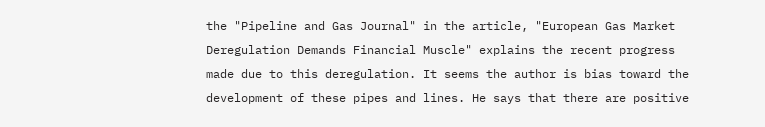the "Pipeline and Gas Journal" in the article, "European Gas Market Deregulation Demands Financial Muscle" explains the recent progress made due to this deregulation. It seems the author is bias toward the development of these pipes and lines. He says that there are positive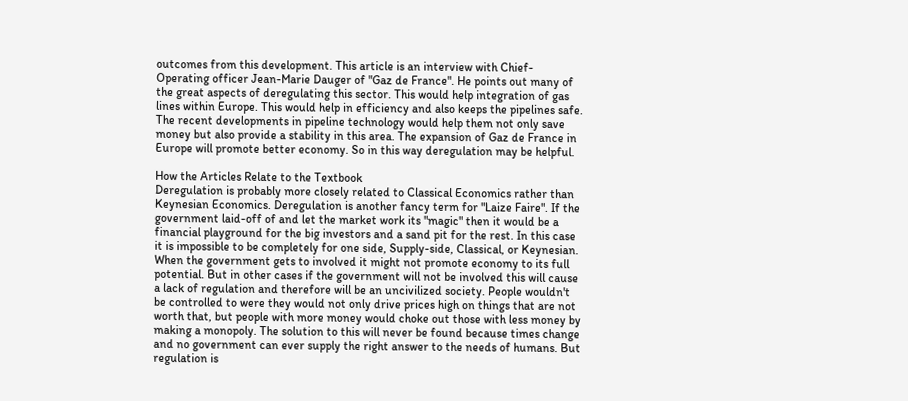outcomes from this development. This article is an interview with Chief-Operating officer Jean-Marie Dauger of "Gaz de France". He points out many of the great aspects of deregulating this sector. This would help integration of gas lines within Europe. This would help in efficiency and also keeps the pipelines safe. The recent developments in pipeline technology would help them not only save money but also provide a stability in this area. The expansion of Gaz de France in Europe will promote better economy. So in this way deregulation may be helpful.

How the Articles Relate to the Textbook
Deregulation is probably more closely related to Classical Economics rather than Keynesian Economics. Deregulation is another fancy term for "Laize Faire". If the government laid-off of and let the market work its "magic" then it would be a financial playground for the big investors and a sand pit for the rest. In this case it is impossible to be completely for one side, Supply-side, Classical, or Keynesian.
When the government gets to involved it might not promote economy to its full potential. But in other cases if the government will not be involved this will cause a lack of regulation and therefore will be an uncivilized society. People wouldn't be controlled to were they would not only drive prices high on things that are not worth that, but people with more money would choke out those with less money by making a monopoly. The solution to this will never be found because times change and no government can ever supply the right answer to the needs of humans. But regulation is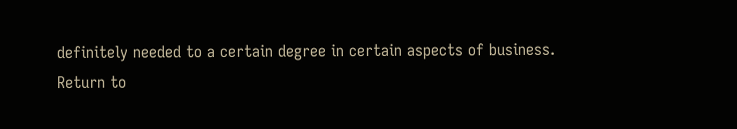definitely needed to a certain degree in certain aspects of business.
Return to